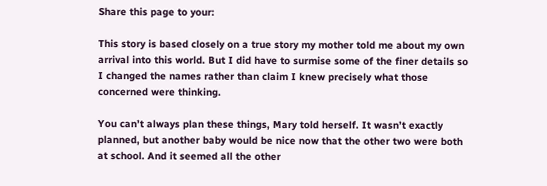Share this page to your:

This story is based closely on a true story my mother told me about my own arrival into this world. But I did have to surmise some of the finer details so I changed the names rather than claim I knew precisely what those concerned were thinking.

You can’t always plan these things, Mary told herself. It wasn’t exactly planned, but another baby would be nice now that the other two were both at school. And it seemed all the other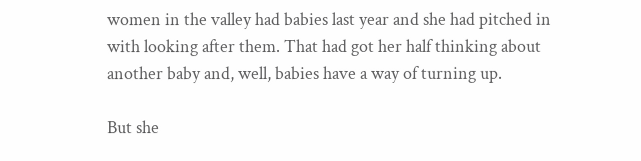women in the valley had babies last year and she had pitched in with looking after them. That had got her half thinking about another baby and, well, babies have a way of turning up.

But she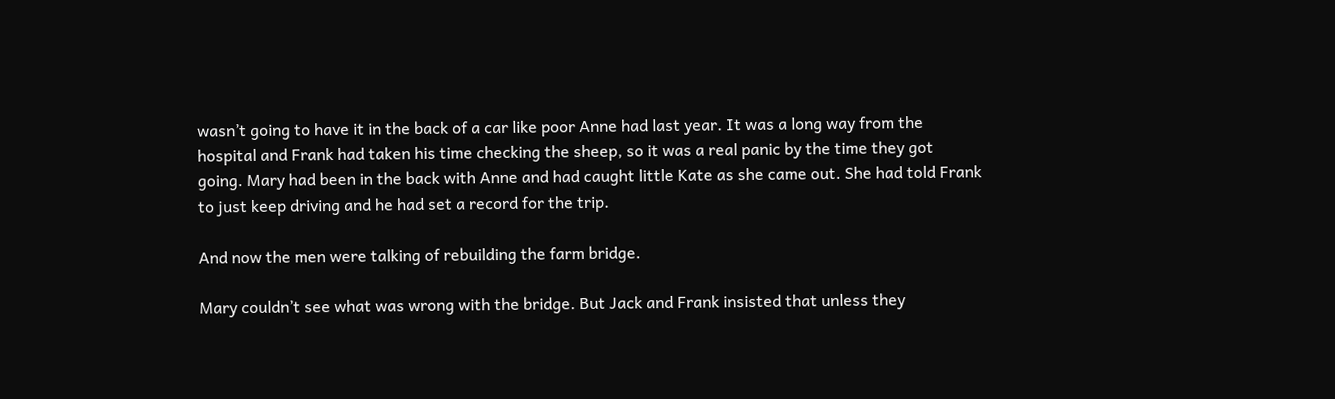wasn’t going to have it in the back of a car like poor Anne had last year. It was a long way from the hospital and Frank had taken his time checking the sheep, so it was a real panic by the time they got going. Mary had been in the back with Anne and had caught little Kate as she came out. She had told Frank to just keep driving and he had set a record for the trip.

And now the men were talking of rebuilding the farm bridge.

Mary couldn’t see what was wrong with the bridge. But Jack and Frank insisted that unless they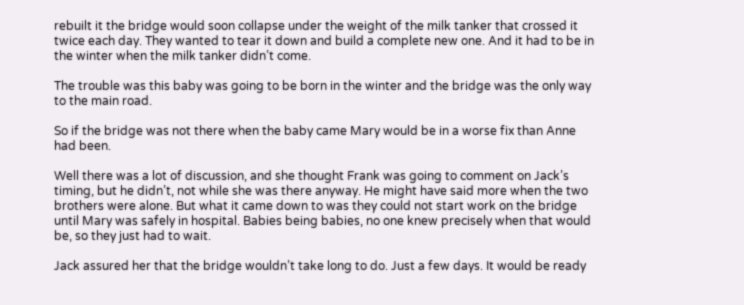rebuilt it the bridge would soon collapse under the weight of the milk tanker that crossed it twice each day. They wanted to tear it down and build a complete new one. And it had to be in the winter when the milk tanker didn’t come.

The trouble was this baby was going to be born in the winter and the bridge was the only way to the main road.

So if the bridge was not there when the baby came Mary would be in a worse fix than Anne had been.

Well there was a lot of discussion, and she thought Frank was going to comment on Jack’s timing, but he didn’t, not while she was there anyway. He might have said more when the two brothers were alone. But what it came down to was they could not start work on the bridge until Mary was safely in hospital. Babies being babies, no one knew precisely when that would be, so they just had to wait.

Jack assured her that the bridge wouldn’t take long to do. Just a few days. It would be ready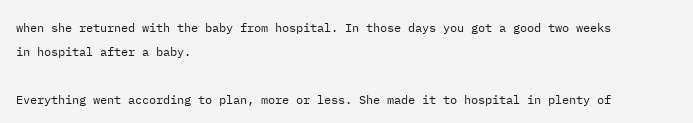when she returned with the baby from hospital. In those days you got a good two weeks in hospital after a baby.

Everything went according to plan, more or less. She made it to hospital in plenty of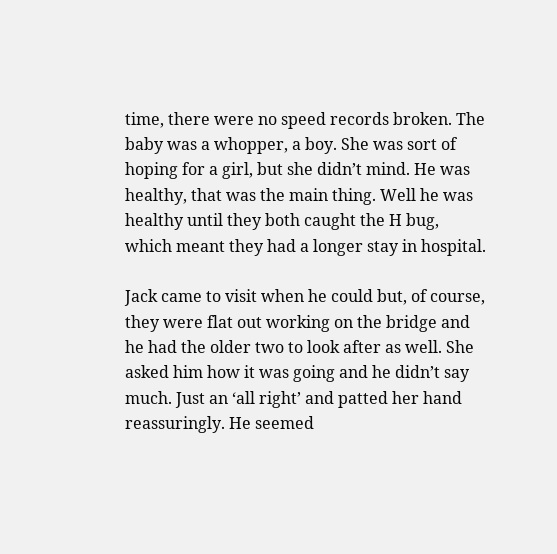time, there were no speed records broken. The baby was a whopper, a boy. She was sort of hoping for a girl, but she didn’t mind. He was healthy, that was the main thing. Well he was healthy until they both caught the H bug, which meant they had a longer stay in hospital.

Jack came to visit when he could but, of course, they were flat out working on the bridge and he had the older two to look after as well. She asked him how it was going and he didn’t say much. Just an ‘all right’ and patted her hand reassuringly. He seemed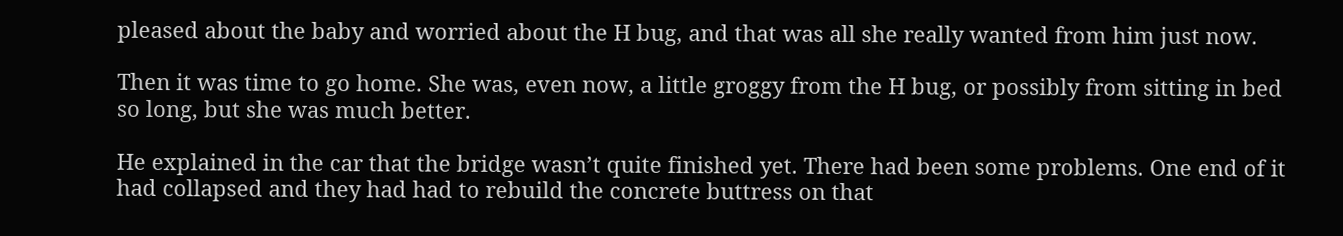pleased about the baby and worried about the H bug, and that was all she really wanted from him just now.

Then it was time to go home. She was, even now, a little groggy from the H bug, or possibly from sitting in bed so long, but she was much better.

He explained in the car that the bridge wasn’t quite finished yet. There had been some problems. One end of it had collapsed and they had had to rebuild the concrete buttress on that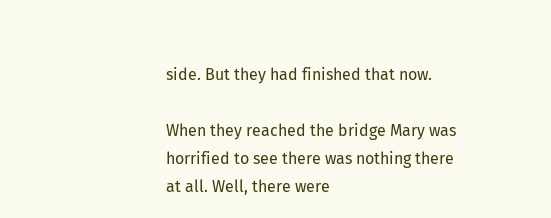side. But they had finished that now.

When they reached the bridge Mary was horrified to see there was nothing there at all. Well, there were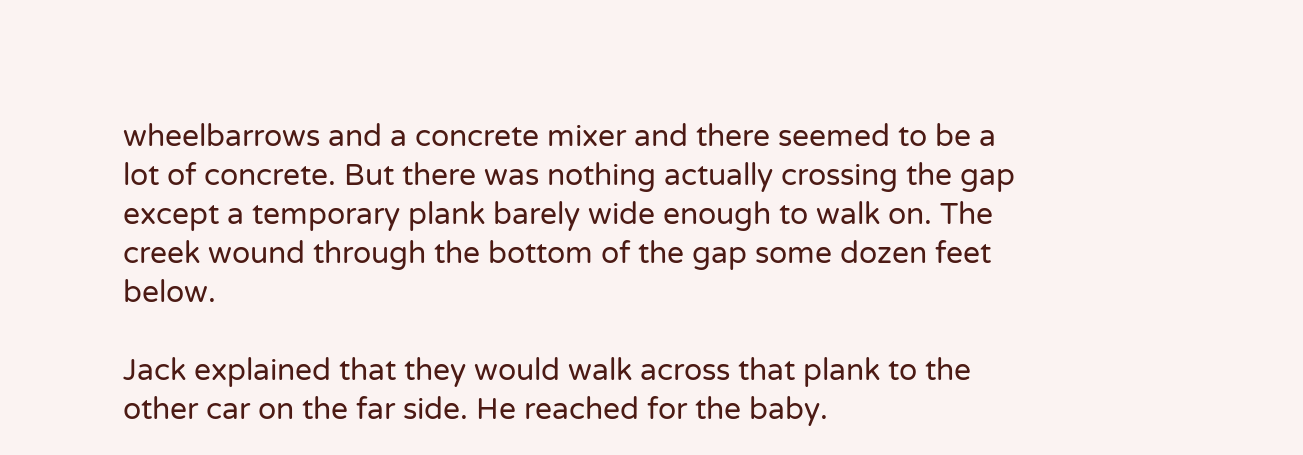wheelbarrows and a concrete mixer and there seemed to be a lot of concrete. But there was nothing actually crossing the gap except a temporary plank barely wide enough to walk on. The creek wound through the bottom of the gap some dozen feet below.

Jack explained that they would walk across that plank to the other car on the far side. He reached for the baby.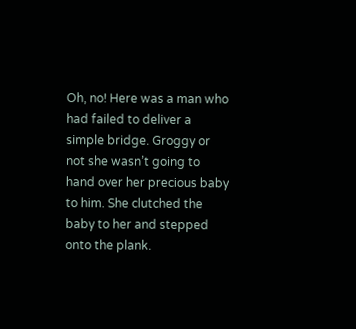Oh, no! Here was a man who had failed to deliver a simple bridge. Groggy or not she wasn’t going to hand over her precious baby to him. She clutched the baby to her and stepped onto the plank.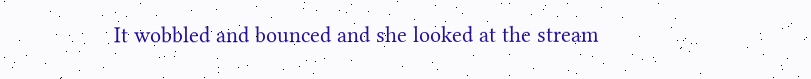It wobbled and bounced and she looked at the stream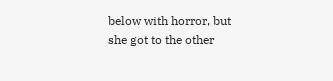below with horror, but she got to the other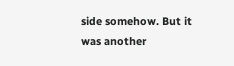side somehow. But it was another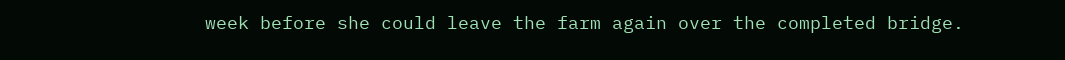week before she could leave the farm again over the completed bridge.